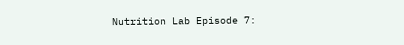Nutrition Lab Episode 7: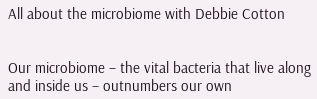All about the microbiome with Debbie Cotton


Our microbiome – the vital bacteria that live along and inside us – outnumbers our own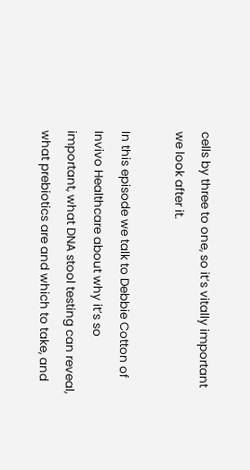cells by three to one, so it’s vitally important we look after it.

In this episode we talk to Debbie Cotton of Invivo Healthcare about why it’s so important, what DNA stool testing can reveal, what prebiotics are and which to take, and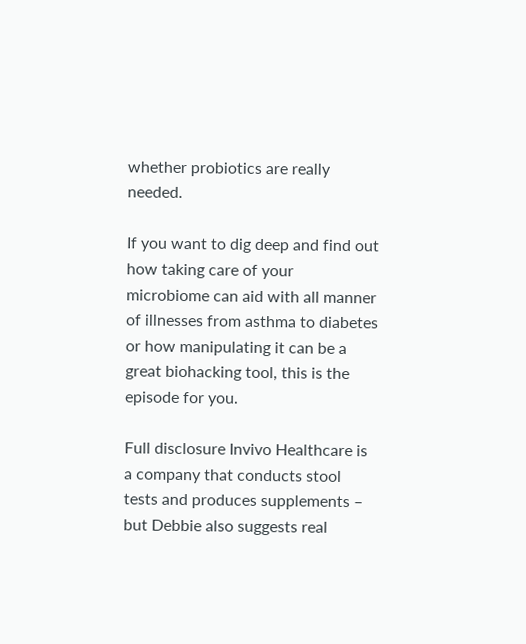whether probiotics are really needed.

If you want to dig deep and find out how taking care of your microbiome can aid with all manner of illnesses from asthma to diabetes or how manipulating it can be a great biohacking tool, this is the episode for you.

Full disclosure Invivo Healthcare is a company that conducts stool tests and produces supplements – but Debbie also suggests real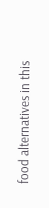food alternatives in this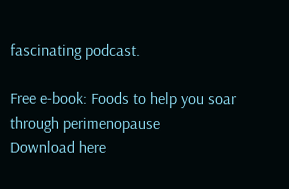fascinating podcast.

Free e-book: Foods to help you soar through perimenopause
Download here